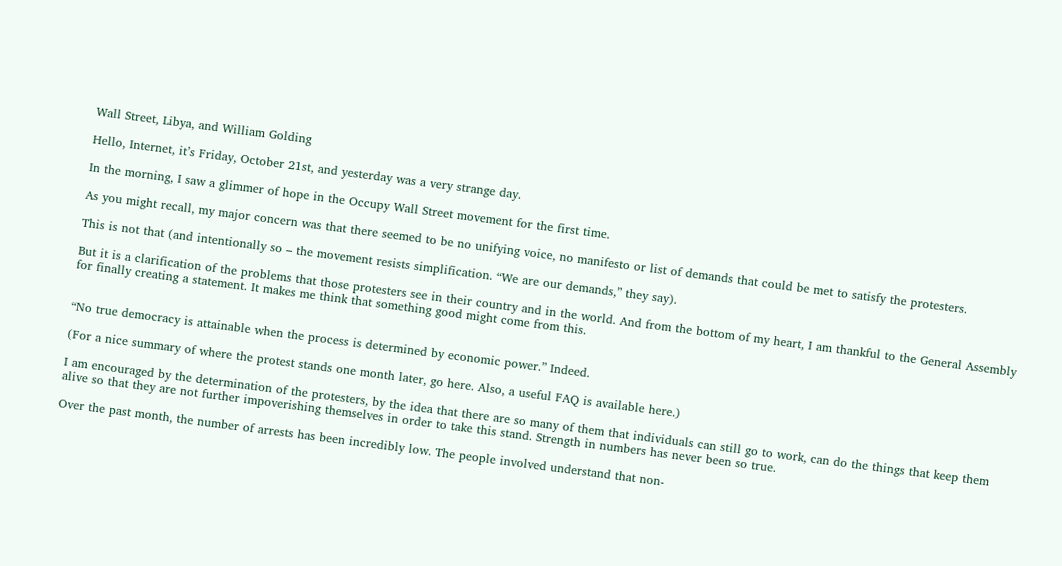Wall Street, Libya, and William Golding

Hello, Internet, it’s Friday, October 21st, and yesterday was a very strange day.

In the morning, I saw a glimmer of hope in the Occupy Wall Street movement for the first time.

As you might recall, my major concern was that there seemed to be no unifying voice, no manifesto or list of demands that could be met to satisfy the protesters.

This is not that (and intentionally so – the movement resists simplification. “We are our demands,” they say).

But it is a clarification of the problems that those protesters see in their country and in the world. And from the bottom of my heart, I am thankful to the General Assembly for finally creating a statement. It makes me think that something good might come from this.


“No true democracy is attainable when the process is determined by economic power.” Indeed.

(For a nice summary of where the protest stands one month later, go here. Also, a useful FAQ is available here.)

I am encouraged by the determination of the protesters, by the idea that there are so many of them that individuals can still go to work, can do the things that keep them alive so that they are not further impoverishing themselves in order to take this stand. Strength in numbers has never been so true.

Over the past month, the number of arrests has been incredibly low. The people involved understand that non-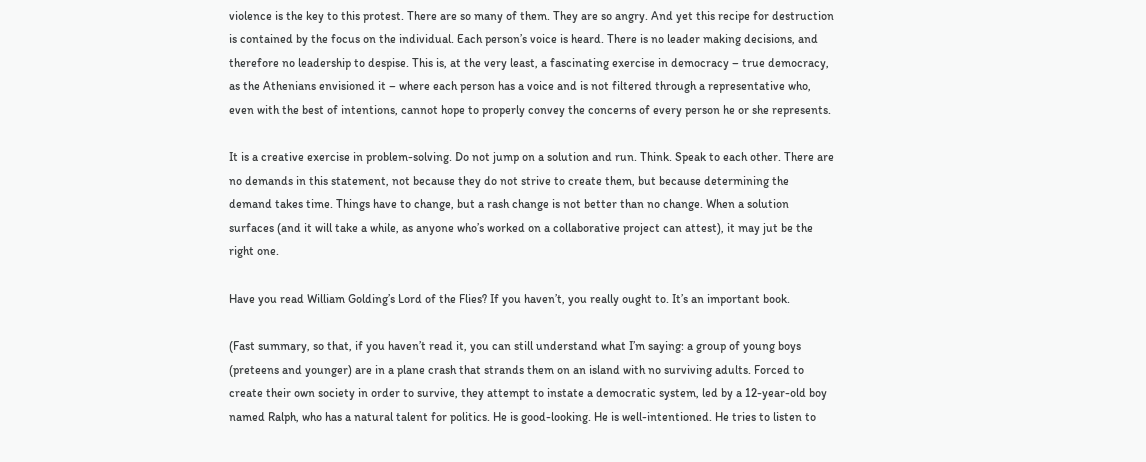violence is the key to this protest. There are so many of them. They are so angry. And yet this recipe for destruction is contained by the focus on the individual. Each person’s voice is heard. There is no leader making decisions, and therefore no leadership to despise. This is, at the very least, a fascinating exercise in democracy – true democracy, as the Athenians envisioned it – where each person has a voice and is not filtered through a representative who, even with the best of intentions, cannot hope to properly convey the concerns of every person he or she represents.

It is a creative exercise in problem-solving. Do not jump on a solution and run. Think. Speak to each other. There are no demands in this statement, not because they do not strive to create them, but because determining the demand takes time. Things have to change, but a rash change is not better than no change. When a solution surfaces (and it will take a while, as anyone who’s worked on a collaborative project can attest), it may jut be the right one.

Have you read William Golding’s Lord of the Flies? If you haven’t, you really ought to. It’s an important book.

(Fast summary, so that, if you haven’t read it, you can still understand what I’m saying: a group of young boys (preteens and younger) are in a plane crash that strands them on an island with no surviving adults. Forced to create their own society in order to survive, they attempt to instate a democratic system, led by a 12-year-old boy named Ralph, who has a natural talent for politics. He is good-looking. He is well-intentioned. He tries to listen to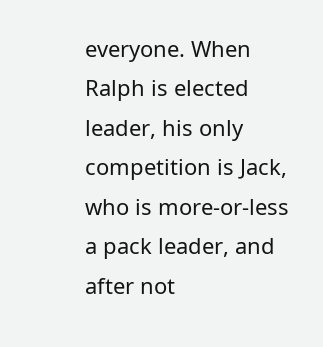everyone. When Ralph is elected leader, his only competition is Jack, who is more-or-less a pack leader, and after not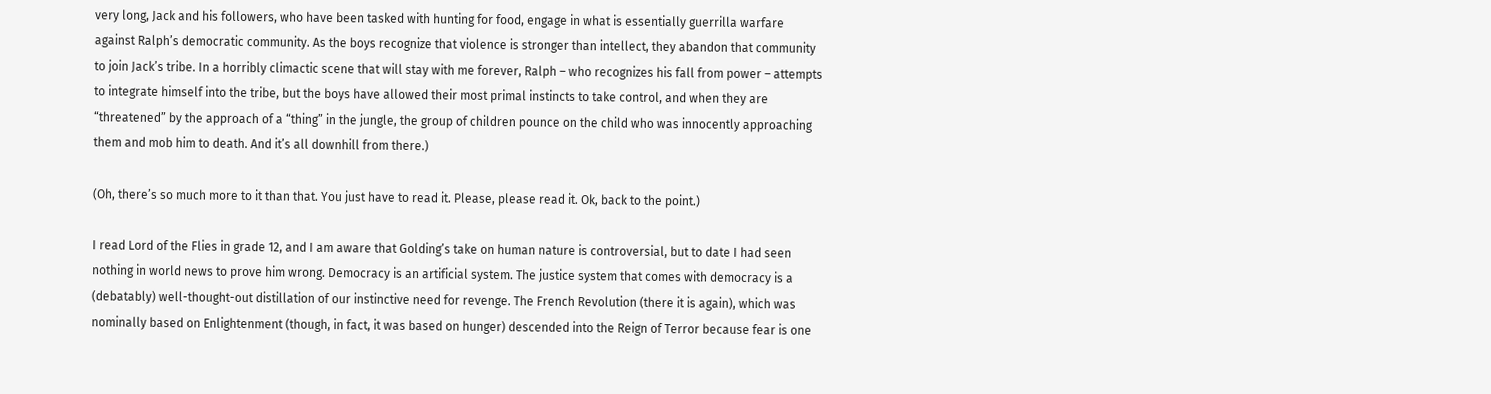very long, Jack and his followers, who have been tasked with hunting for food, engage in what is essentially guerrilla warfare against Ralph’s democratic community. As the boys recognize that violence is stronger than intellect, they abandon that community to join Jack’s tribe. In a horribly climactic scene that will stay with me forever, Ralph – who recognizes his fall from power – attempts to integrate himself into the tribe, but the boys have allowed their most primal instincts to take control, and when they are “threatened” by the approach of a “thing” in the jungle, the group of children pounce on the child who was innocently approaching them and mob him to death. And it’s all downhill from there.)

(Oh, there’s so much more to it than that. You just have to read it. Please, please read it. Ok, back to the point.)

I read Lord of the Flies in grade 12, and I am aware that Golding’s take on human nature is controversial, but to date I had seen nothing in world news to prove him wrong. Democracy is an artificial system. The justice system that comes with democracy is a (debatably) well-thought-out distillation of our instinctive need for revenge. The French Revolution (there it is again), which was nominally based on Enlightenment (though, in fact, it was based on hunger) descended into the Reign of Terror because fear is one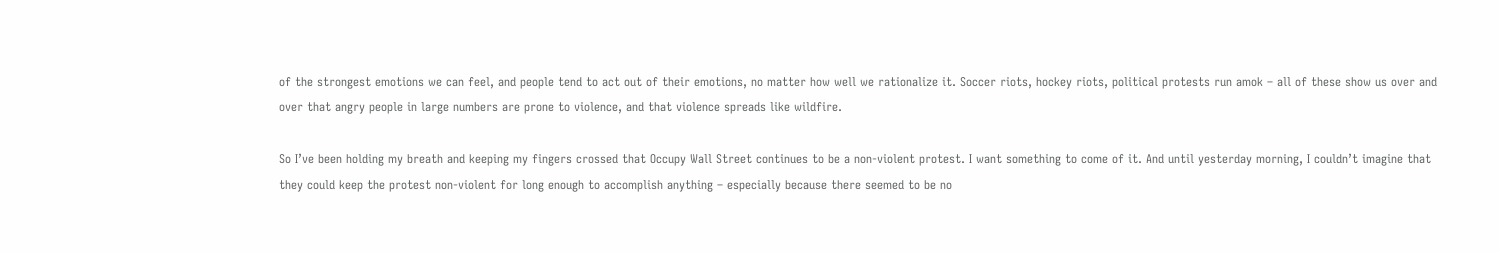of the strongest emotions we can feel, and people tend to act out of their emotions, no matter how well we rationalize it. Soccer riots, hockey riots, political protests run amok – all of these show us over and over that angry people in large numbers are prone to violence, and that violence spreads like wildfire.

So I’ve been holding my breath and keeping my fingers crossed that Occupy Wall Street continues to be a non-violent protest. I want something to come of it. And until yesterday morning, I couldn’t imagine that they could keep the protest non-violent for long enough to accomplish anything – especially because there seemed to be no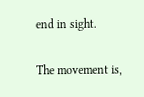end in sight.

The movement is,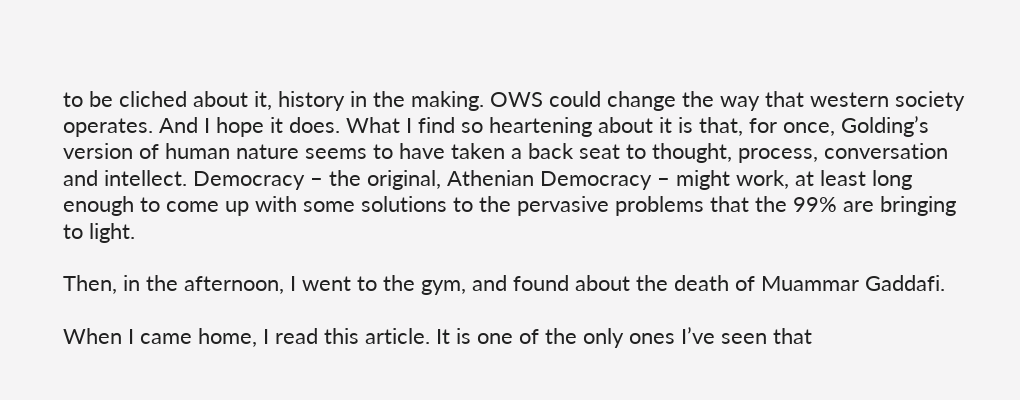to be cliched about it, history in the making. OWS could change the way that western society operates. And I hope it does. What I find so heartening about it is that, for once, Golding’s version of human nature seems to have taken a back seat to thought, process, conversation and intellect. Democracy – the original, Athenian Democracy – might work, at least long enough to come up with some solutions to the pervasive problems that the 99% are bringing to light.

Then, in the afternoon, I went to the gym, and found about the death of Muammar Gaddafi.

When I came home, I read this article. It is one of the only ones I’ve seen that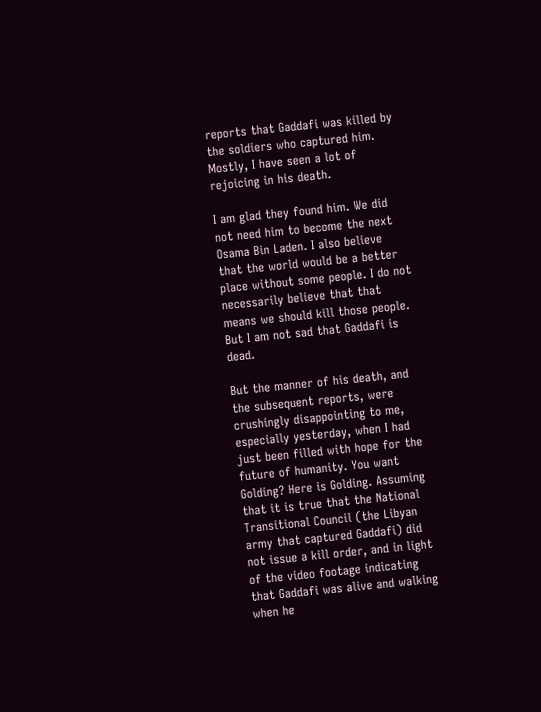reports that Gaddafi was killed by the soldiers who captured him. Mostly, I have seen a lot of rejoicing in his death.

I am glad they found him. We did not need him to become the next Osama Bin Laden. I also believe that the world would be a better place without some people. I do not necessarily believe that that means we should kill those people. But I am not sad that Gaddafi is dead.

But the manner of his death, and the subsequent reports, were crushingly disappointing to me, especially yesterday, when I had just been filled with hope for the future of humanity. You want Golding? Here is Golding. Assuming that it is true that the National Transitional Council (the Libyan army that captured Gaddafi) did not issue a kill order, and in light of the video footage indicating that Gaddafi was alive and walking when he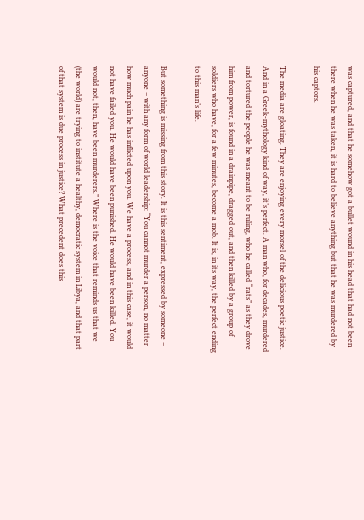was captured, and that he somehow got a bullet wound in his head that had not been there when he was taken, it is hard to believe anything but that he was murdered by his captors.

The media are gloating. They are enjoying every morsel of the delicious poetic justice. And in a Greek-mythology kind of way, it’s perfect. A man who, for decades, murdered and tortured the people he was meant to be ruling, who he called “rats” as they drove him from power, is found in a drainpipe, dragged out, and then killed by a group of soldiers who have, for a few minutes, become a mob. It is, in its way, the perfect ending to this man’s life.

But something is missing from this story. It is this sentiment, expressed by someone – anyone – with any form of world leadership: “You cannot murder a person, no matter how much pain he has inflicted upon you. We have a process, and in this case, it would not have failed you. He would have been punished. He would have been killed. You would not, then, have been murderers.” Where is the voice that reminds us that we (the world) are trying to institute a healthy, democratic system in Libya, and that part of that system is due process in justice? What precedent does this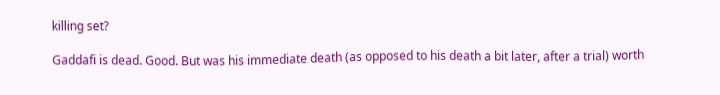killing set?

Gaddafi is dead. Good. But was his immediate death (as opposed to his death a bit later, after a trial) worth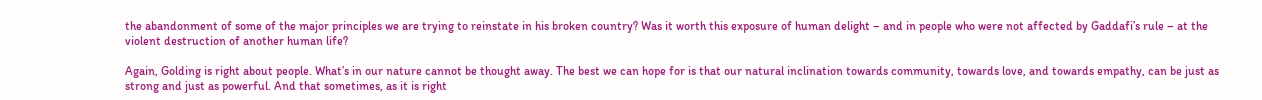the abandonment of some of the major principles we are trying to reinstate in his broken country? Was it worth this exposure of human delight – and in people who were not affected by Gaddafi’s rule – at the violent destruction of another human life?

Again, Golding is right about people. What’s in our nature cannot be thought away. The best we can hope for is that our natural inclination towards community, towards love, and towards empathy, can be just as strong and just as powerful. And that sometimes, as it is right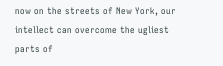now on the streets of New York, our intellect can overcome the ugliest parts of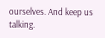ourselves. And keep us talking.